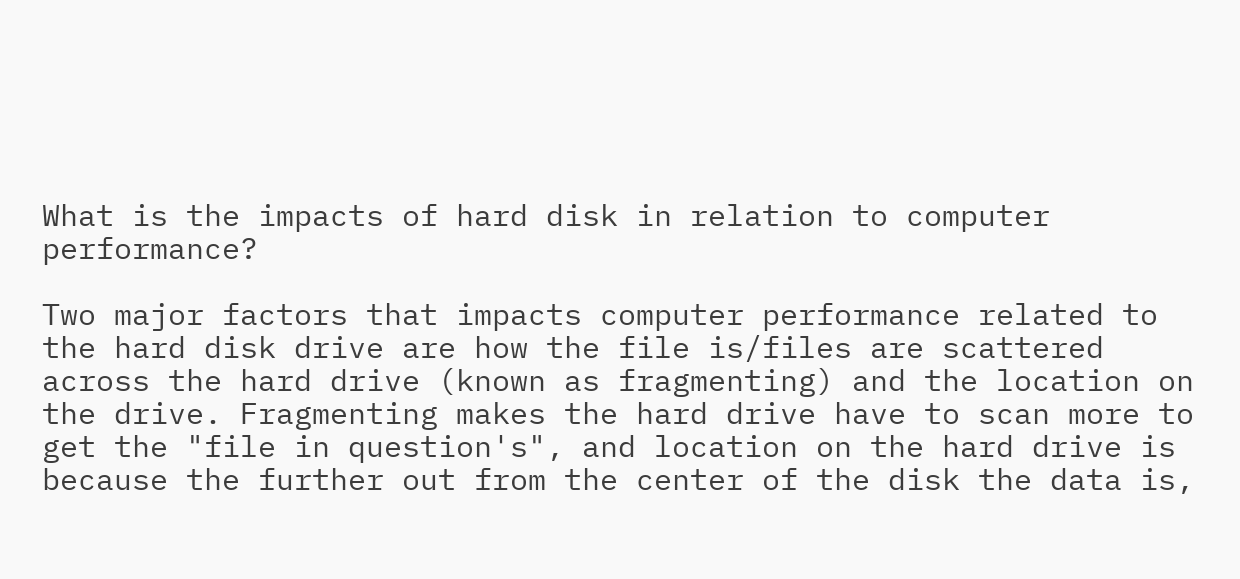What is the impacts of hard disk in relation to computer performance?

Two major factors that impacts computer performance related to the hard disk drive are how the file is/files are scattered across the hard drive (known as fragmenting) and the location on the drive. Fragmenting makes the hard drive have to scan more to get the "file in question's", and location on the hard drive is because the further out from the center of the disk the data is,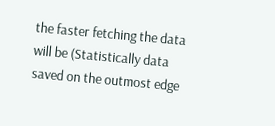the faster fetching the data will be (Statistically data saved on the outmost edge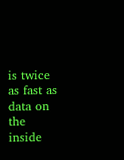is twice as fast as data on the inside